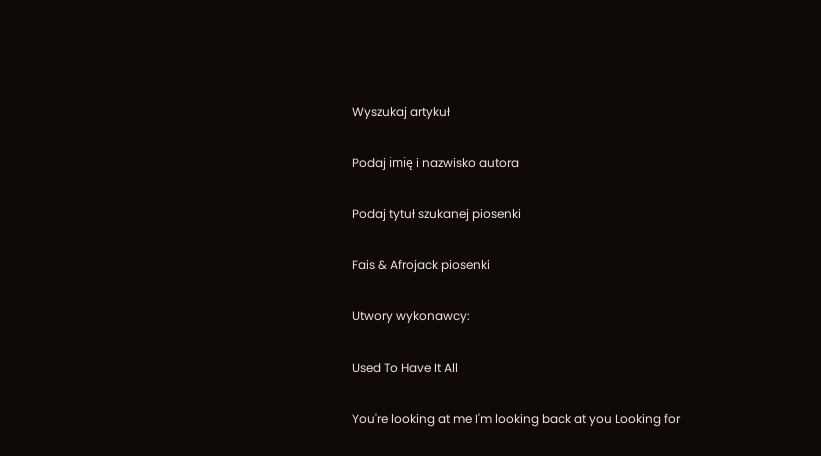Wyszukaj artykuł

Podaj imię i nazwisko autora

Podaj tytuł szukanej piosenki

Fais & Afrojack piosenki

Utwory wykonawcy:

Used To Have It All

You're looking at me I'm looking back at you Looking for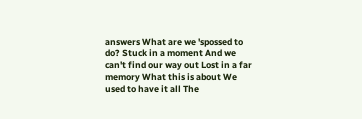answers What are we 'spossed to do? Stuck in a moment And we can't find our way out Lost in a far memory What this is about We used to have it all The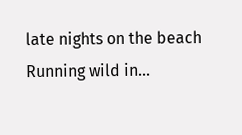late nights on the beach Running wild in...